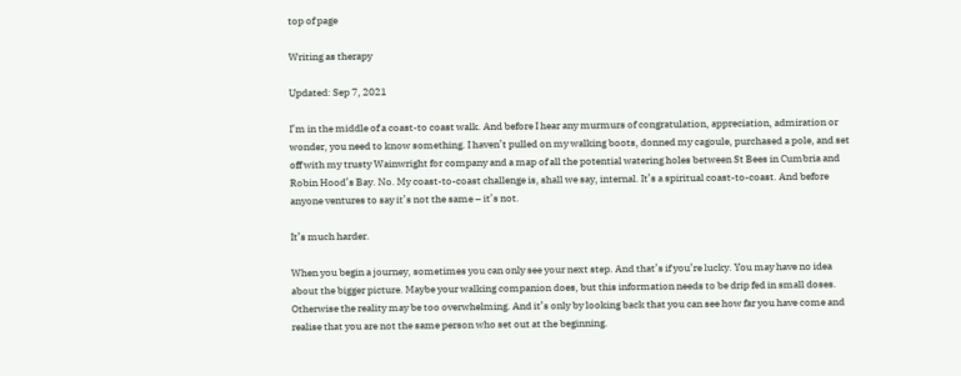top of page

Writing as therapy

Updated: Sep 7, 2021

I’m in the middle of a coast-to coast walk. And before I hear any murmurs of congratulation, appreciation, admiration or wonder, you need to know something. I haven’t pulled on my walking boots, donned my cagoule, purchased a pole, and set off with my trusty Wainwright for company and a map of all the potential watering holes between St Bees in Cumbria and Robin Hood’s Bay. No. My coast-to-coast challenge is, shall we say, internal. It’s a spiritual coast-to-coast. And before anyone ventures to say it’s not the same – it’s not.

It’s much harder.

When you begin a journey, sometimes you can only see your next step. And that’s if you’re lucky. You may have no idea about the bigger picture. Maybe your walking companion does, but this information needs to be drip fed in small doses. Otherwise the reality may be too overwhelming. And it’s only by looking back that you can see how far you have come and realise that you are not the same person who set out at the beginning.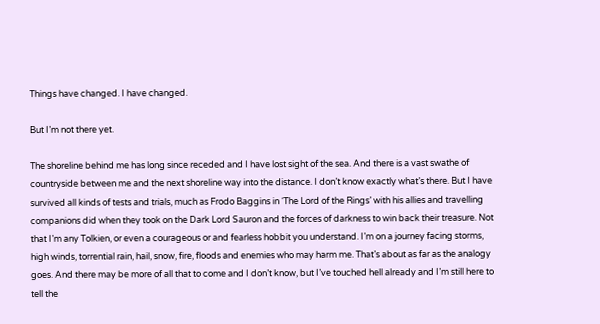Things have changed. I have changed.

But I’m not there yet.

The shoreline behind me has long since receded and I have lost sight of the sea. And there is a vast swathe of countryside between me and the next shoreline way into the distance. I don’t know exactly what’s there. But I have survived all kinds of tests and trials, much as Frodo Baggins in ‘The Lord of the Rings’ with his allies and travelling companions did when they took on the Dark Lord Sauron and the forces of darkness to win back their treasure. Not that I’m any Tolkien, or even a courageous or and fearless hobbit you understand. I’m on a journey facing storms, high winds, torrential rain, hail, snow, fire, floods and enemies who may harm me. That’s about as far as the analogy goes. And there may be more of all that to come and I don’t know, but I’ve touched hell already and I’m still here to tell the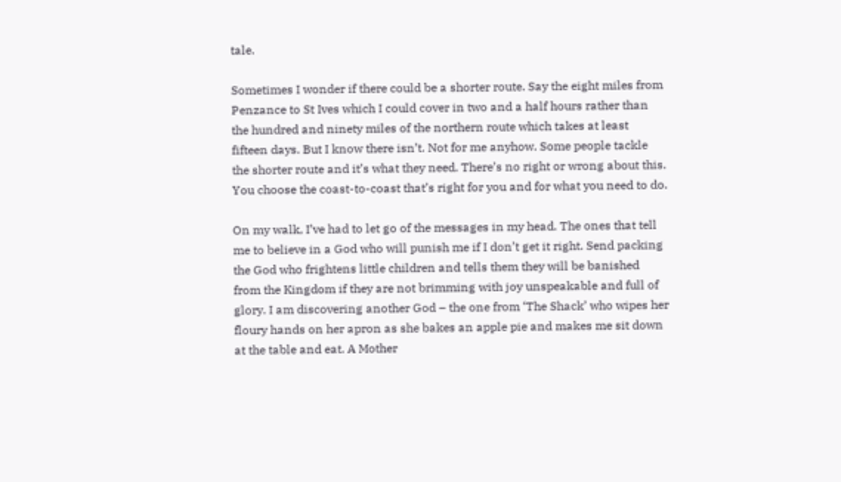tale.

Sometimes I wonder if there could be a shorter route. Say the eight miles from Penzance to St Ives which I could cover in two and a half hours rather than the hundred and ninety miles of the northern route which takes at least fifteen days. But I know there isn’t. Not for me anyhow. Some people tackle the shorter route and it’s what they need. There’s no right or wrong about this. You choose the coast-to-coast that’s right for you and for what you need to do.

On my walk, I’ve had to let go of the messages in my head. The ones that tell me to believe in a God who will punish me if I don’t get it right. Send packing the God who frightens little children and tells them they will be banished from the Kingdom if they are not brimming with joy unspeakable and full of glory. I am discovering another God – the one from ‘The Shack’ who wipes her floury hands on her apron as she bakes an apple pie and makes me sit down at the table and eat. A Mother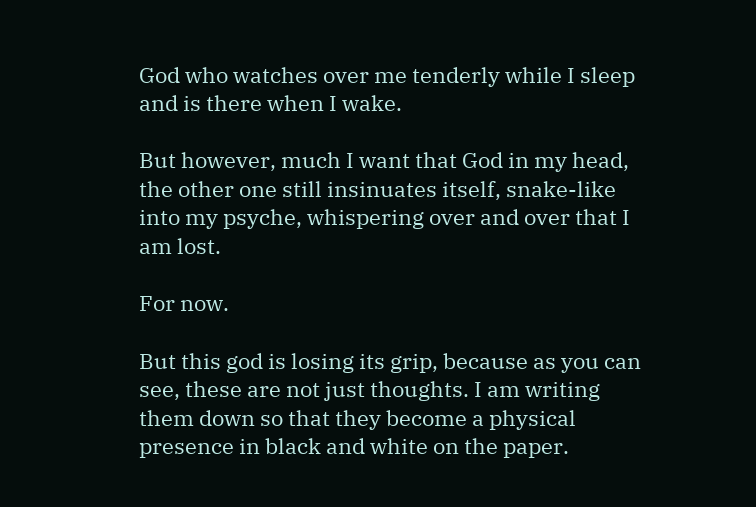God who watches over me tenderly while I sleep and is there when I wake.

But however, much I want that God in my head, the other one still insinuates itself, snake-like into my psyche, whispering over and over that I am lost.

For now.

But this god is losing its grip, because as you can see, these are not just thoughts. I am writing them down so that they become a physical presence in black and white on the paper.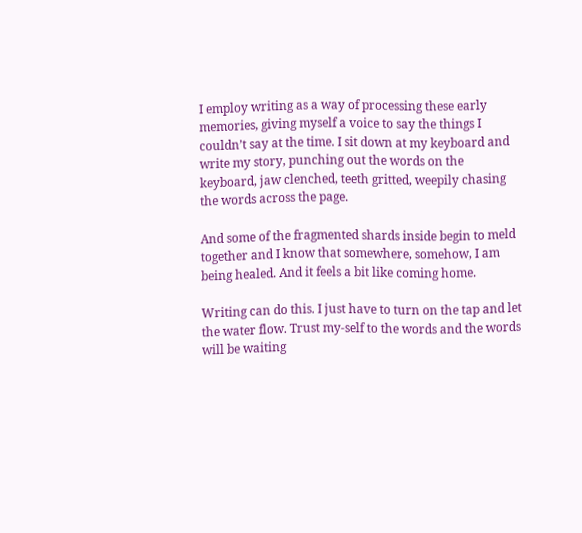I employ writing as a way of processing these early memories, giving myself a voice to say the things I couldn’t say at the time. I sit down at my keyboard and write my story, punching out the words on the keyboard, jaw clenched, teeth gritted, weepily chasing the words across the page.

And some of the fragmented shards inside begin to meld together and I know that somewhere, somehow, I am being healed. And it feels a bit like coming home.

Writing can do this. I just have to turn on the tap and let the water flow. Trust my-self to the words and the words will be waiting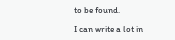to be found.

I can write a lot in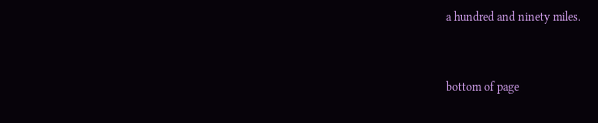a hundred and ninety miles.


bottom of page